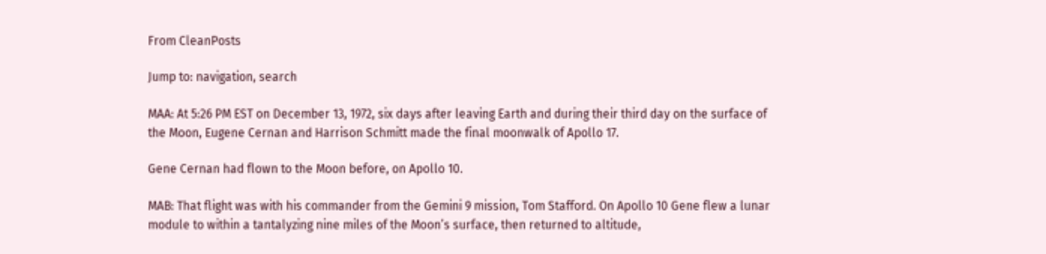From CleanPosts

Jump to: navigation, search

MAA: At 5:26 PM EST on December 13, 1972, six days after leaving Earth and during their third day on the surface of the Moon, Eugene Cernan and Harrison Schmitt made the final moonwalk of Apollo 17.

Gene Cernan had flown to the Moon before, on Apollo 10.

MAB: That flight was with his commander from the Gemini 9 mission, Tom Stafford. On Apollo 10 Gene flew a lunar module to within a tantalyzing nine miles of the Moon’s surface, then returned to altitude,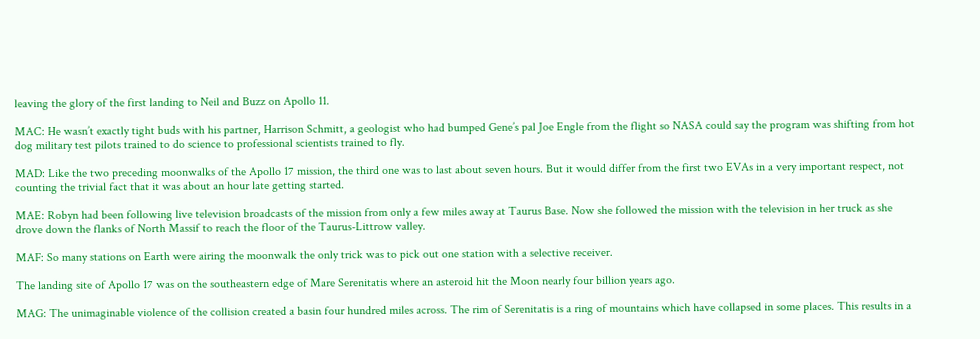leaving the glory of the first landing to Neil and Buzz on Apollo 11.

MAC: He wasn’t exactly tight buds with his partner, Harrison Schmitt, a geologist who had bumped Gene’s pal Joe Engle from the flight so NASA could say the program was shifting from hot dog military test pilots trained to do science to professional scientists trained to fly.

MAD: Like the two preceding moonwalks of the Apollo 17 mission, the third one was to last about seven hours. But it would differ from the first two EVAs in a very important respect, not counting the trivial fact that it was about an hour late getting started.

MAE: Robyn had been following live television broadcasts of the mission from only a few miles away at Taurus Base. Now she followed the mission with the television in her truck as she drove down the flanks of North Massif to reach the floor of the Taurus-Littrow valley.

MAF: So many stations on Earth were airing the moonwalk the only trick was to pick out one station with a selective receiver.

The landing site of Apollo 17 was on the southeastern edge of Mare Serenitatis where an asteroid hit the Moon nearly four billion years ago.

MAG: The unimaginable violence of the collision created a basin four hundred miles across. The rim of Serenitatis is a ring of mountains which have collapsed in some places. This results in a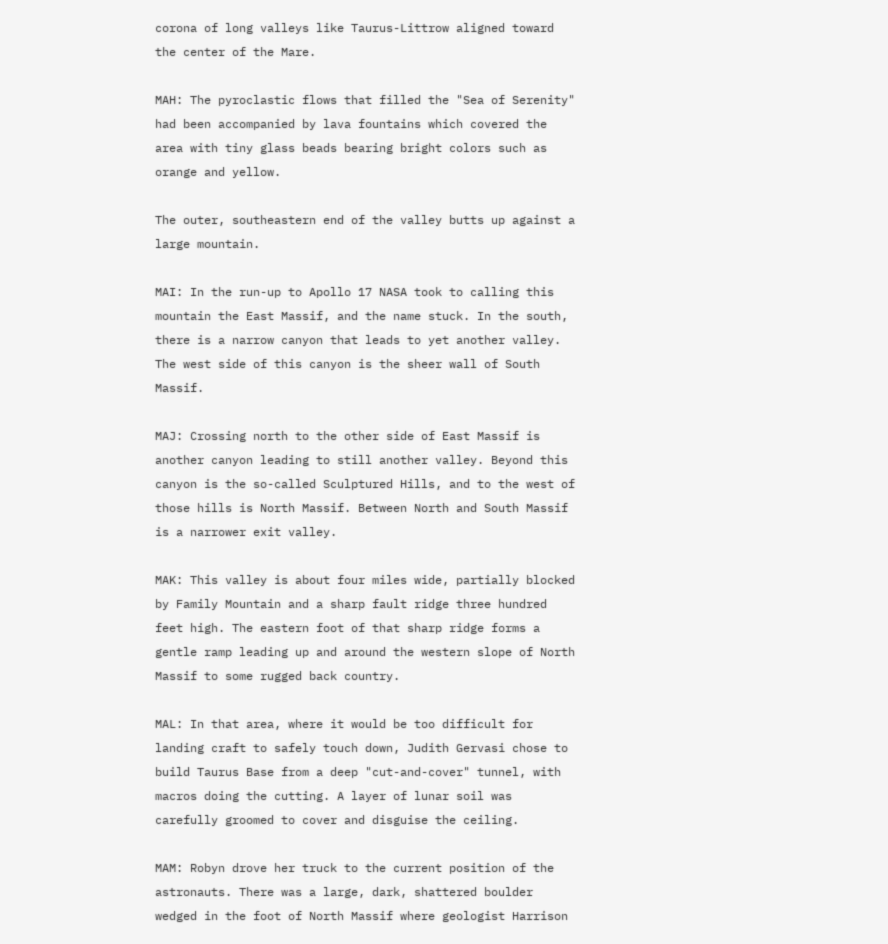corona of long valleys like Taurus-Littrow aligned toward the center of the Mare.

MAH: The pyroclastic flows that filled the "Sea of Serenity" had been accompanied by lava fountains which covered the area with tiny glass beads bearing bright colors such as orange and yellow.

The outer, southeastern end of the valley butts up against a large mountain.

MAI: In the run-up to Apollo 17 NASA took to calling this mountain the East Massif, and the name stuck. In the south, there is a narrow canyon that leads to yet another valley. The west side of this canyon is the sheer wall of South Massif.

MAJ: Crossing north to the other side of East Massif is another canyon leading to still another valley. Beyond this canyon is the so-called Sculptured Hills, and to the west of those hills is North Massif. Between North and South Massif is a narrower exit valley.

MAK: This valley is about four miles wide, partially blocked by Family Mountain and a sharp fault ridge three hundred feet high. The eastern foot of that sharp ridge forms a gentle ramp leading up and around the western slope of North Massif to some rugged back country.

MAL: In that area, where it would be too difficult for landing craft to safely touch down, Judith Gervasi chose to build Taurus Base from a deep "cut-and-cover" tunnel, with macros doing the cutting. A layer of lunar soil was carefully groomed to cover and disguise the ceiling.

MAM: Robyn drove her truck to the current position of the astronauts. There was a large, dark, shattered boulder wedged in the foot of North Massif where geologist Harrison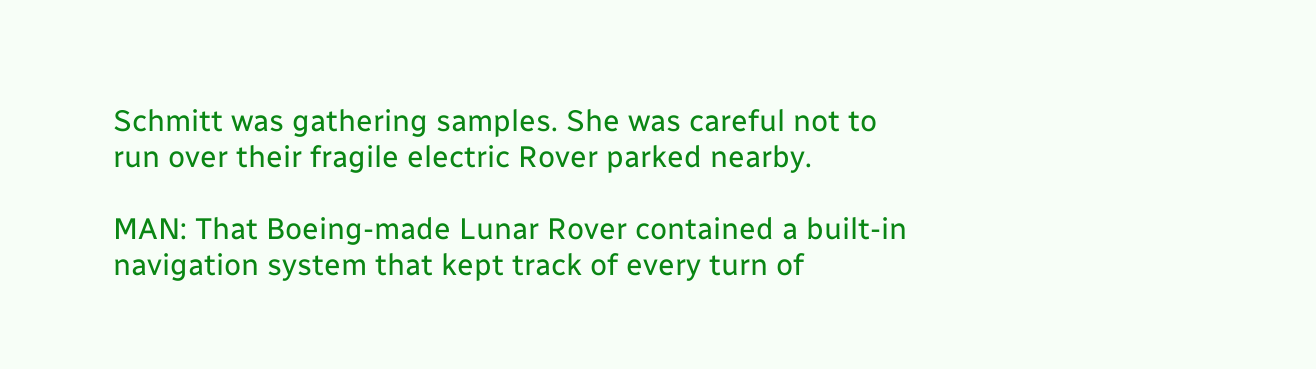Schmitt was gathering samples. She was careful not to run over their fragile electric Rover parked nearby.

MAN: That Boeing-made Lunar Rover contained a built-in navigation system that kept track of every turn of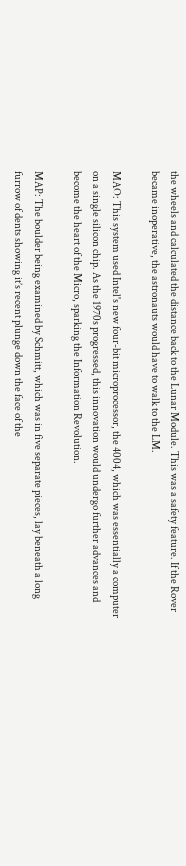the wheels and calculated the distance back to the Lunar Module. This was a safety feature. If the Rover became inoperative, the astronauts would have to walk to the LM.

MAO: This system used Intel's new four-bit microprocessor, the 4004, which was essentially a computer on a single silicon chip. As the 1970s progressed, this innovation would undergo further advances and become the heart of the Micro, sparking the Information Revolution.

MAP: The boulder being examined by Schmitt, which was in five separate pieces, lay beneath a long furrow of dents showing it’s recent plunge down the face of the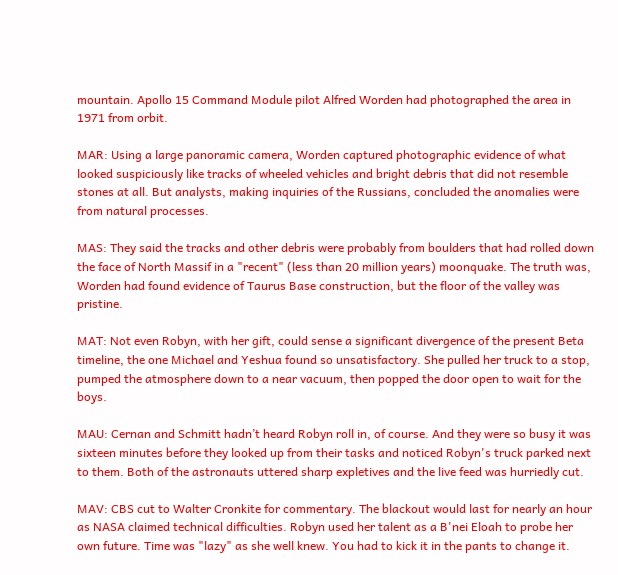mountain. Apollo 15 Command Module pilot Alfred Worden had photographed the area in 1971 from orbit.

MAR: Using a large panoramic camera, Worden captured photographic evidence of what looked suspiciously like tracks of wheeled vehicles and bright debris that did not resemble stones at all. But analysts, making inquiries of the Russians, concluded the anomalies were from natural processes.

MAS: They said the tracks and other debris were probably from boulders that had rolled down the face of North Massif in a "recent" (less than 20 million years) moonquake. The truth was, Worden had found evidence of Taurus Base construction, but the floor of the valley was pristine.

MAT: Not even Robyn, with her gift, could sense a significant divergence of the present Beta timeline, the one Michael and Yeshua found so unsatisfactory. She pulled her truck to a stop, pumped the atmosphere down to a near vacuum, then popped the door open to wait for the boys.

MAU: Cernan and Schmitt hadn’t heard Robyn roll in, of course. And they were so busy it was sixteen minutes before they looked up from their tasks and noticed Robyn's truck parked next to them. Both of the astronauts uttered sharp expletives and the live feed was hurriedly cut.

MAV: CBS cut to Walter Cronkite for commentary. The blackout would last for nearly an hour as NASA claimed technical difficulties. Robyn used her talent as a B'nei Eloah to probe her own future. Time was "lazy" as she well knew. You had to kick it in the pants to change it.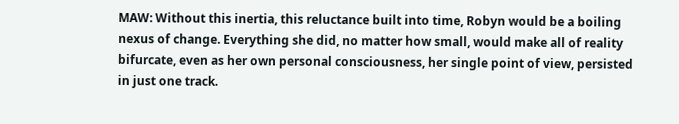MAW: Without this inertia, this reluctance built into time, Robyn would be a boiling nexus of change. Everything she did, no matter how small, would make all of reality bifurcate, even as her own personal consciousness, her single point of view, persisted in just one track.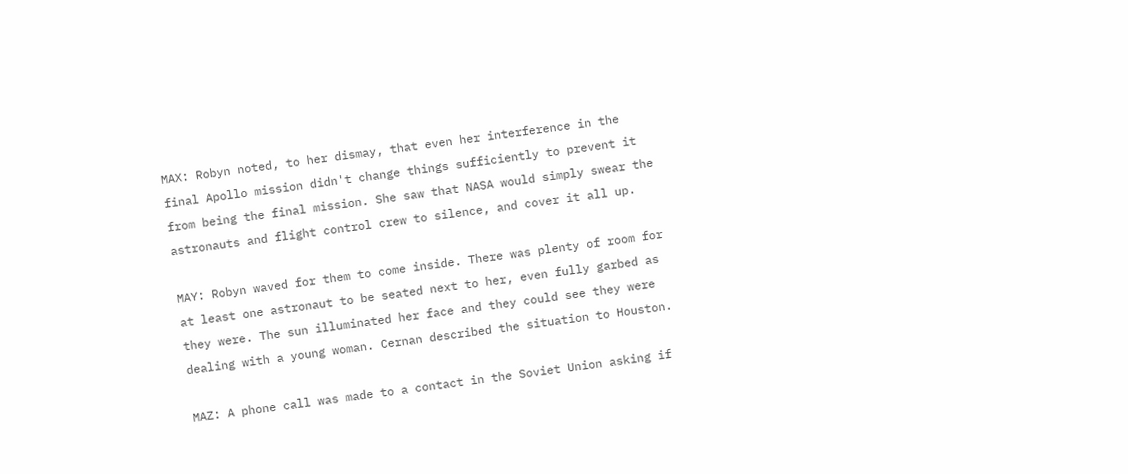MAX: Robyn noted, to her dismay, that even her interference in the final Apollo mission didn't change things sufficiently to prevent it from being the final mission. She saw that NASA would simply swear the astronauts and flight control crew to silence, and cover it all up.

MAY: Robyn waved for them to come inside. There was plenty of room for at least one astronaut to be seated next to her, even fully garbed as they were. The sun illuminated her face and they could see they were dealing with a young woman. Cernan described the situation to Houston.

MAZ: A phone call was made to a contact in the Soviet Union asking if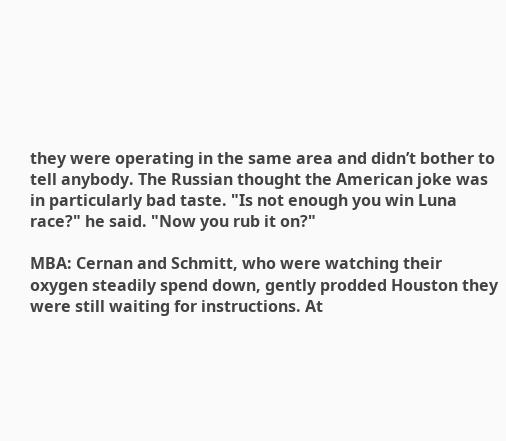they were operating in the same area and didn’t bother to tell anybody. The Russian thought the American joke was in particularly bad taste. "Is not enough you win Luna race?" he said. "Now you rub it on?"

MBA: Cernan and Schmitt, who were watching their oxygen steadily spend down, gently prodded Houston they were still waiting for instructions. At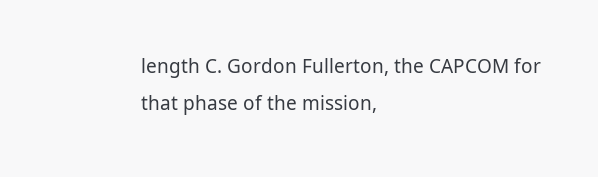length C. Gordon Fullerton, the CAPCOM for that phase of the mission,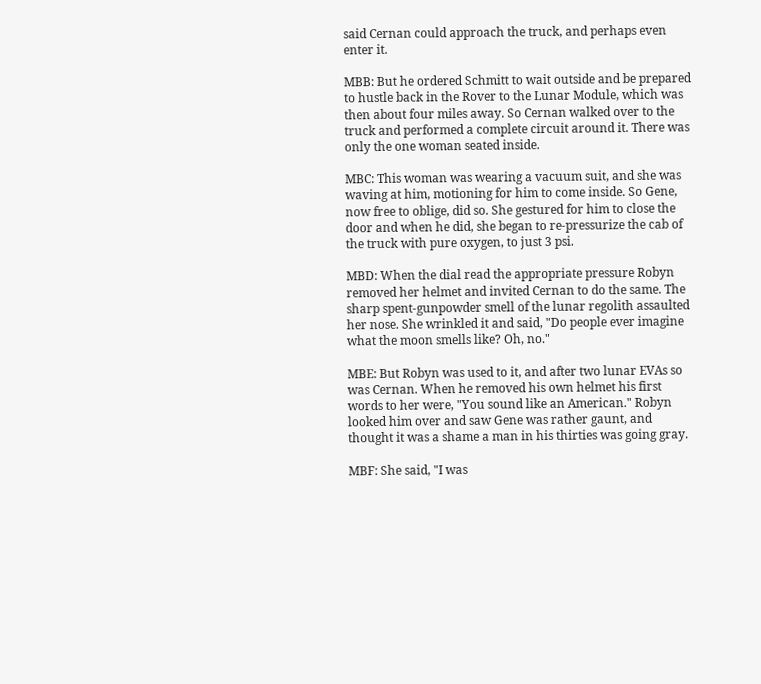said Cernan could approach the truck, and perhaps even enter it.

MBB: But he ordered Schmitt to wait outside and be prepared to hustle back in the Rover to the Lunar Module, which was then about four miles away. So Cernan walked over to the truck and performed a complete circuit around it. There was only the one woman seated inside.

MBC: This woman was wearing a vacuum suit, and she was waving at him, motioning for him to come inside. So Gene, now free to oblige, did so. She gestured for him to close the door and when he did, she began to re-pressurize the cab of the truck with pure oxygen, to just 3 psi.

MBD: When the dial read the appropriate pressure Robyn removed her helmet and invited Cernan to do the same. The sharp spent-gunpowder smell of the lunar regolith assaulted her nose. She wrinkled it and said, "Do people ever imagine what the moon smells like? Oh, no."

MBE: But Robyn was used to it, and after two lunar EVAs so was Cernan. When he removed his own helmet his first words to her were, "You sound like an American." Robyn looked him over and saw Gene was rather gaunt, and thought it was a shame a man in his thirties was going gray.

MBF: She said, "I was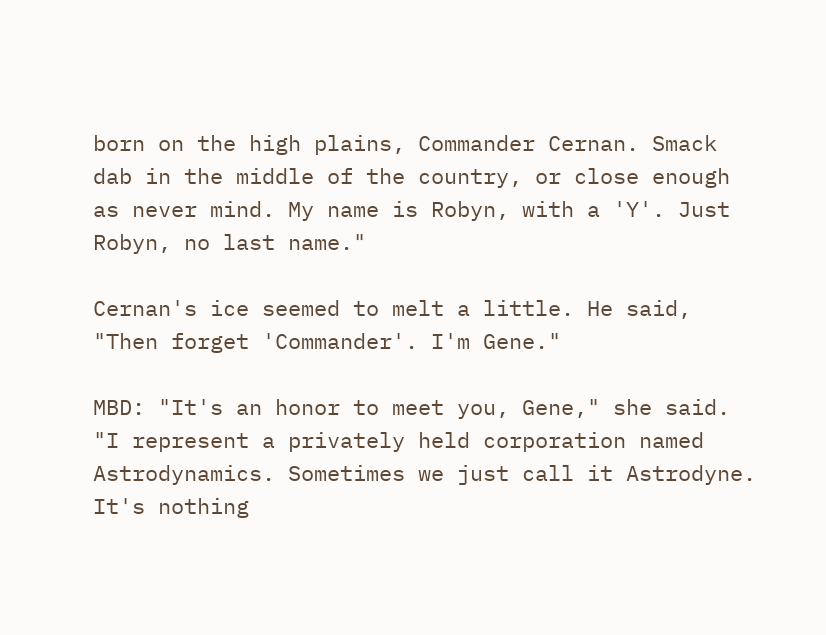born on the high plains, Commander Cernan. Smack dab in the middle of the country, or close enough as never mind. My name is Robyn, with a 'Y'. Just Robyn, no last name."

Cernan's ice seemed to melt a little. He said, "Then forget 'Commander'. I'm Gene."

MBD: "It's an honor to meet you, Gene," she said. "I represent a privately held corporation named Astrodynamics. Sometimes we just call it Astrodyne. It's nothing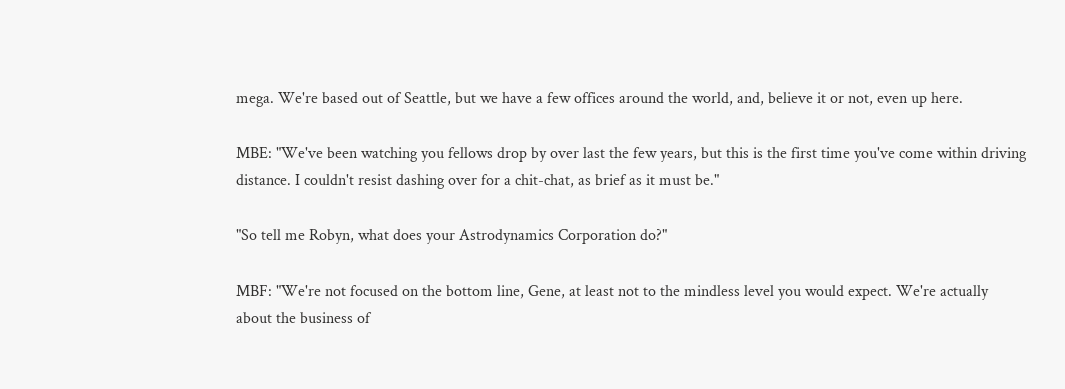mega. We're based out of Seattle, but we have a few offices around the world, and, believe it or not, even up here.

MBE: "We've been watching you fellows drop by over last the few years, but this is the first time you've come within driving distance. I couldn't resist dashing over for a chit-chat, as brief as it must be."

"So tell me Robyn, what does your Astrodynamics Corporation do?"

MBF: "We're not focused on the bottom line, Gene, at least not to the mindless level you would expect. We're actually about the business of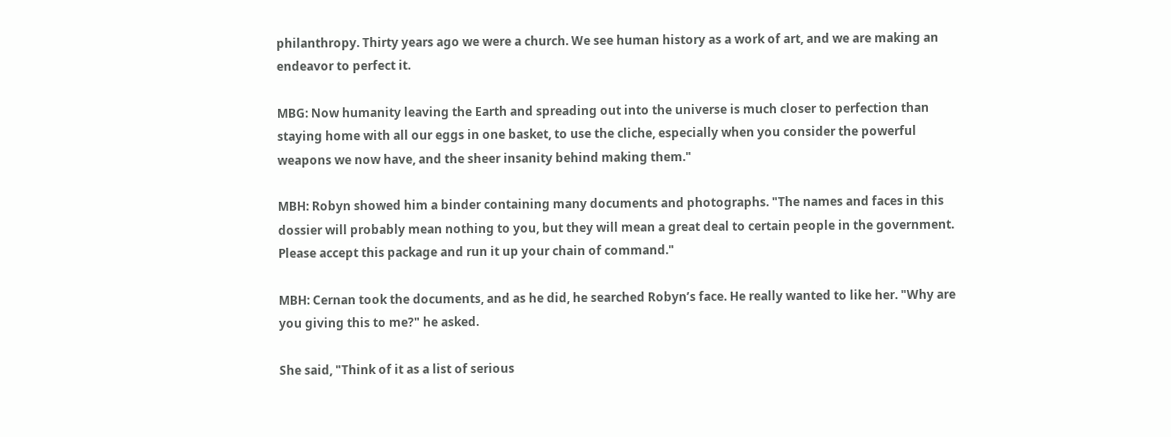philanthropy. Thirty years ago we were a church. We see human history as a work of art, and we are making an endeavor to perfect it.

MBG: Now humanity leaving the Earth and spreading out into the universe is much closer to perfection than staying home with all our eggs in one basket, to use the cliche, especially when you consider the powerful weapons we now have, and the sheer insanity behind making them."

MBH: Robyn showed him a binder containing many documents and photographs. "The names and faces in this dossier will probably mean nothing to you, but they will mean a great deal to certain people in the government. Please accept this package and run it up your chain of command."

MBH: Cernan took the documents, and as he did, he searched Robyn’s face. He really wanted to like her. "Why are you giving this to me?" he asked.

She said, "Think of it as a list of serious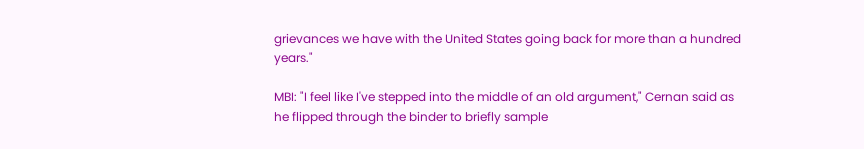grievances we have with the United States going back for more than a hundred years."

MBI: "I feel like I've stepped into the middle of an old argument," Cernan said as he flipped through the binder to briefly sample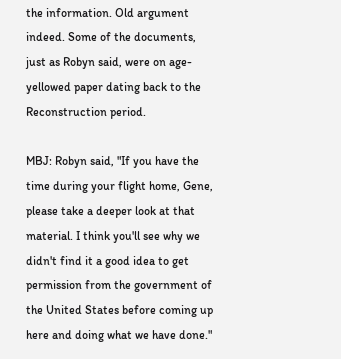the information. Old argument indeed. Some of the documents, just as Robyn said, were on age-yellowed paper dating back to the Reconstruction period.

MBJ: Robyn said, "If you have the time during your flight home, Gene, please take a deeper look at that material. I think you'll see why we didn't find it a good idea to get permission from the government of the United States before coming up here and doing what we have done."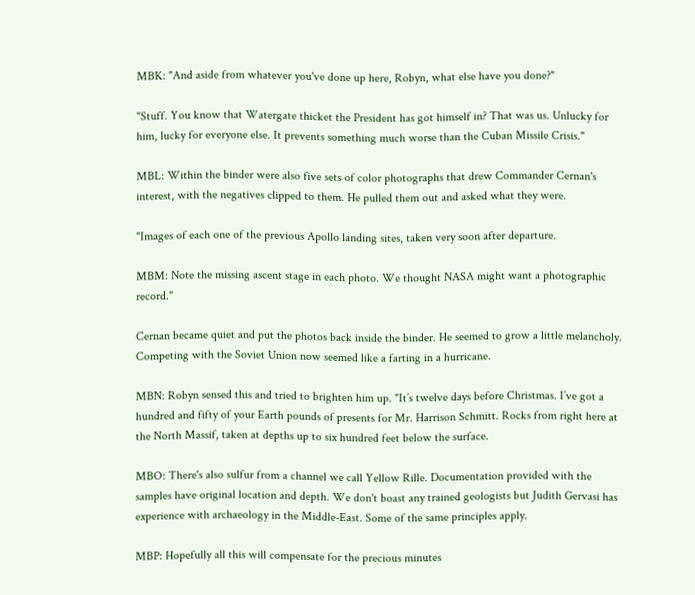MBK: "And aside from whatever you've done up here, Robyn, what else have you done?"

"Stuff. You know that Watergate thicket the President has got himself in? That was us. Unlucky for him, lucky for everyone else. It prevents something much worse than the Cuban Missile Crisis."

MBL: Within the binder were also five sets of color photographs that drew Commander Cernan's interest, with the negatives clipped to them. He pulled them out and asked what they were.

"Images of each one of the previous Apollo landing sites, taken very soon after departure.

MBM: Note the missing ascent stage in each photo. We thought NASA might want a photographic record."

Cernan became quiet and put the photos back inside the binder. He seemed to grow a little melancholy. Competing with the Soviet Union now seemed like a farting in a hurricane.

MBN: Robyn sensed this and tried to brighten him up. "It’s twelve days before Christmas. I’ve got a hundred and fifty of your Earth pounds of presents for Mr. Harrison Schmitt. Rocks from right here at the North Massif, taken at depths up to six hundred feet below the surface.

MBO: There's also sulfur from a channel we call Yellow Rille. Documentation provided with the samples have original location and depth. We don't boast any trained geologists but Judith Gervasi has experience with archaeology in the Middle-East. Some of the same principles apply.

MBP: Hopefully all this will compensate for the precious minutes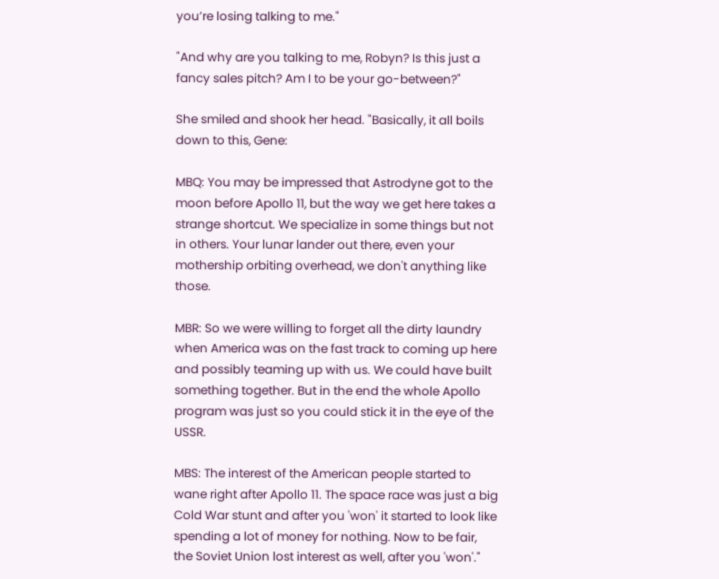you’re losing talking to me."

"And why are you talking to me, Robyn? Is this just a fancy sales pitch? Am I to be your go-between?"

She smiled and shook her head. "Basically, it all boils down to this, Gene:

MBQ: You may be impressed that Astrodyne got to the moon before Apollo 11, but the way we get here takes a strange shortcut. We specialize in some things but not in others. Your lunar lander out there, even your mothership orbiting overhead, we don't anything like those.

MBR: So we were willing to forget all the dirty laundry when America was on the fast track to coming up here and possibly teaming up with us. We could have built something together. But in the end the whole Apollo program was just so you could stick it in the eye of the USSR.

MBS: The interest of the American people started to wane right after Apollo 11. The space race was just a big Cold War stunt and after you 'won' it started to look like spending a lot of money for nothing. Now to be fair, the Soviet Union lost interest as well, after you 'won'."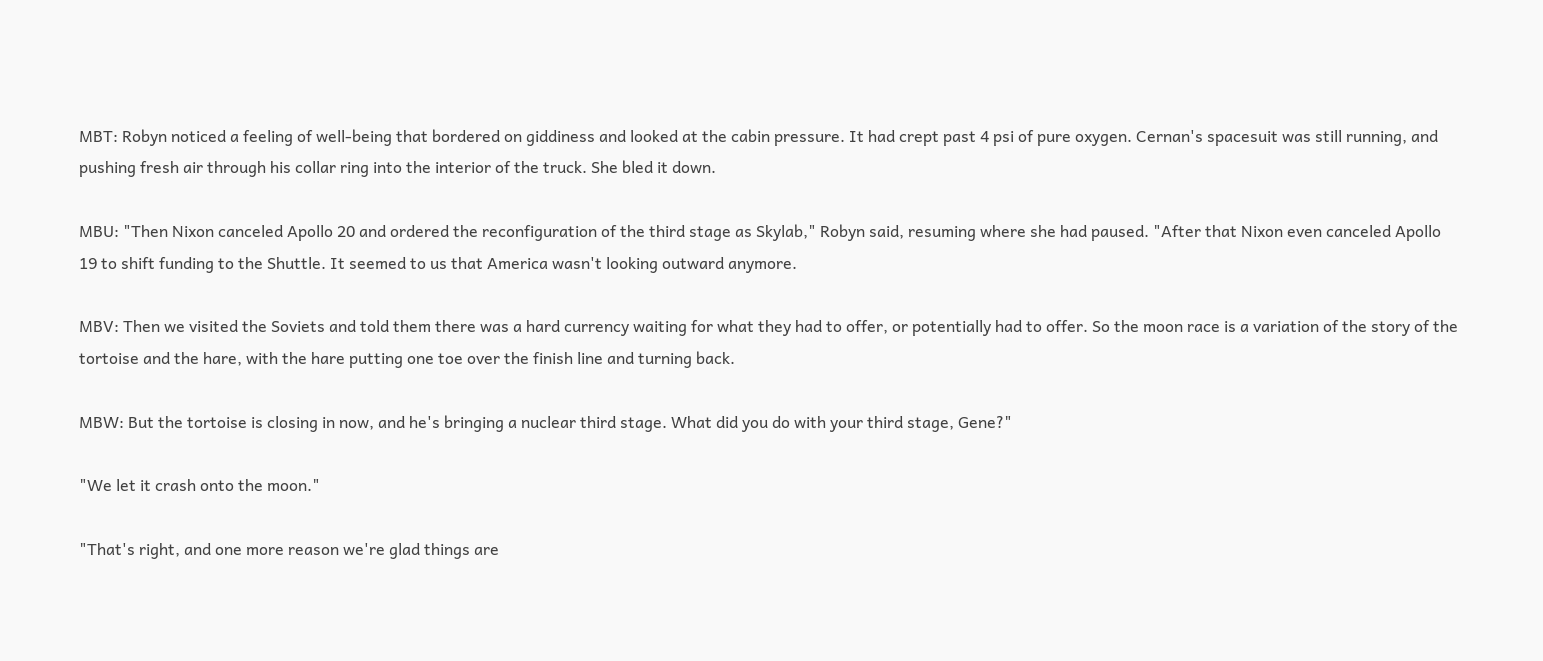MBT: Robyn noticed a feeling of well-being that bordered on giddiness and looked at the cabin pressure. It had crept past 4 psi of pure oxygen. Cernan's spacesuit was still running, and pushing fresh air through his collar ring into the interior of the truck. She bled it down.

MBU: "Then Nixon canceled Apollo 20 and ordered the reconfiguration of the third stage as Skylab," Robyn said, resuming where she had paused. "After that Nixon even canceled Apollo 19 to shift funding to the Shuttle. It seemed to us that America wasn't looking outward anymore.

MBV: Then we visited the Soviets and told them there was a hard currency waiting for what they had to offer, or potentially had to offer. So the moon race is a variation of the story of the tortoise and the hare, with the hare putting one toe over the finish line and turning back.

MBW: But the tortoise is closing in now, and he's bringing a nuclear third stage. What did you do with your third stage, Gene?"

"We let it crash onto the moon."

"That's right, and one more reason we're glad things are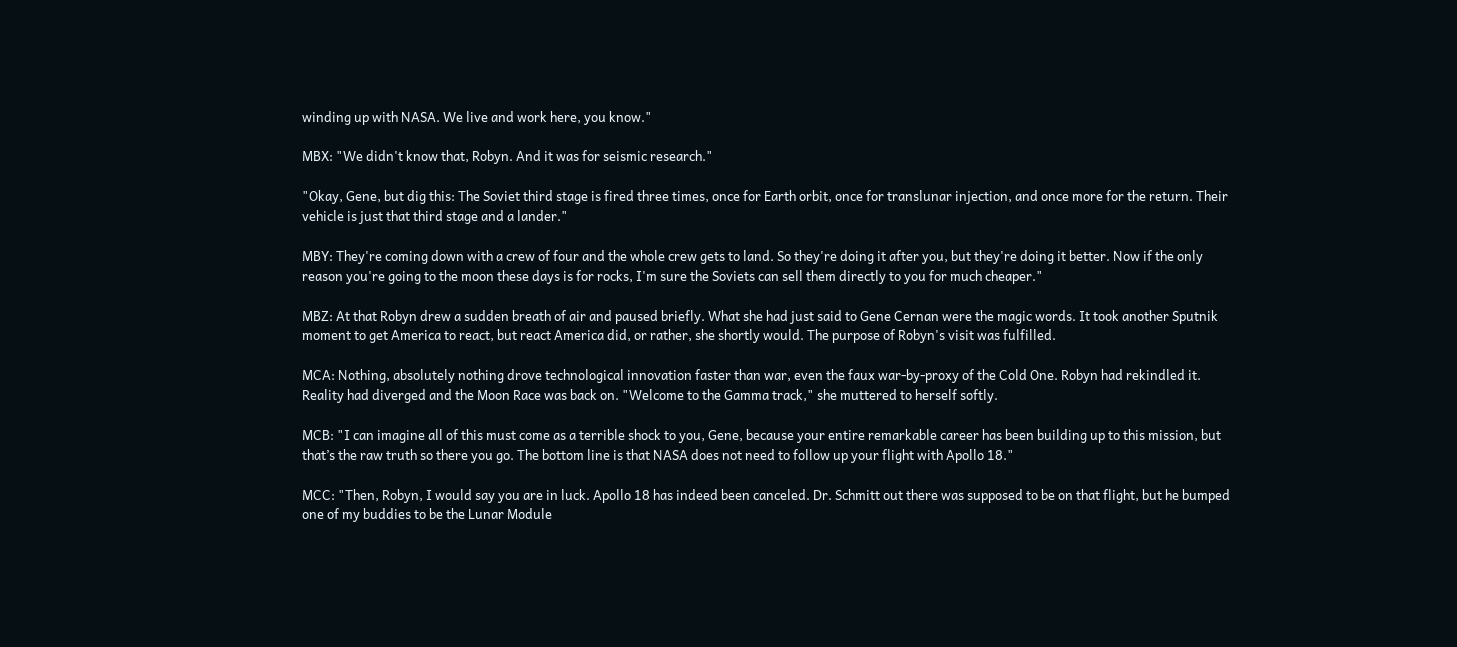winding up with NASA. We live and work here, you know."

MBX: "We didn't know that, Robyn. And it was for seismic research."

"Okay, Gene, but dig this: The Soviet third stage is fired three times, once for Earth orbit, once for translunar injection, and once more for the return. Their vehicle is just that third stage and a lander."

MBY: They're coming down with a crew of four and the whole crew gets to land. So they're doing it after you, but they're doing it better. Now if the only reason you're going to the moon these days is for rocks, I'm sure the Soviets can sell them directly to you for much cheaper."

MBZ: At that Robyn drew a sudden breath of air and paused briefly. What she had just said to Gene Cernan were the magic words. It took another Sputnik moment to get America to react, but react America did, or rather, she shortly would. The purpose of Robyn's visit was fulfilled.

MCA: Nothing, absolutely nothing drove technological innovation faster than war, even the faux war-by-proxy of the Cold One. Robyn had rekindled it. Reality had diverged and the Moon Race was back on. "Welcome to the Gamma track," she muttered to herself softly.

MCB: "I can imagine all of this must come as a terrible shock to you, Gene, because your entire remarkable career has been building up to this mission, but that’s the raw truth so there you go. The bottom line is that NASA does not need to follow up your flight with Apollo 18."

MCC: "Then, Robyn, I would say you are in luck. Apollo 18 has indeed been canceled. Dr. Schmitt out there was supposed to be on that flight, but he bumped one of my buddies to be the Lunar Module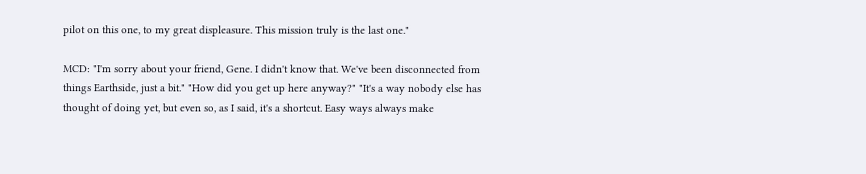pilot on this one, to my great displeasure. This mission truly is the last one."

MCD: "I'm sorry about your friend, Gene. I didn't know that. We've been disconnected from things Earthside, just a bit." "How did you get up here anyway?" "It's a way nobody else has thought of doing yet, but even so, as I said, it's a shortcut. Easy ways always make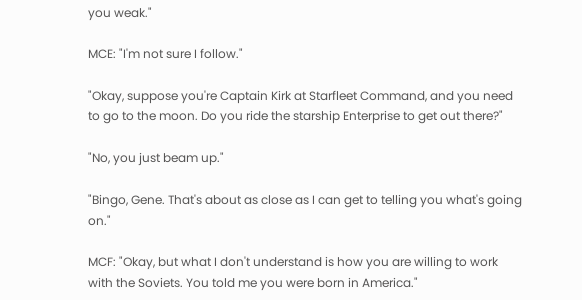you weak."

MCE: "I'm not sure I follow."

"Okay, suppose you're Captain Kirk at Starfleet Command, and you need to go to the moon. Do you ride the starship Enterprise to get out there?"

"No, you just beam up."

"Bingo, Gene. That's about as close as I can get to telling you what's going on."

MCF: "Okay, but what I don't understand is how you are willing to work with the Soviets. You told me you were born in America."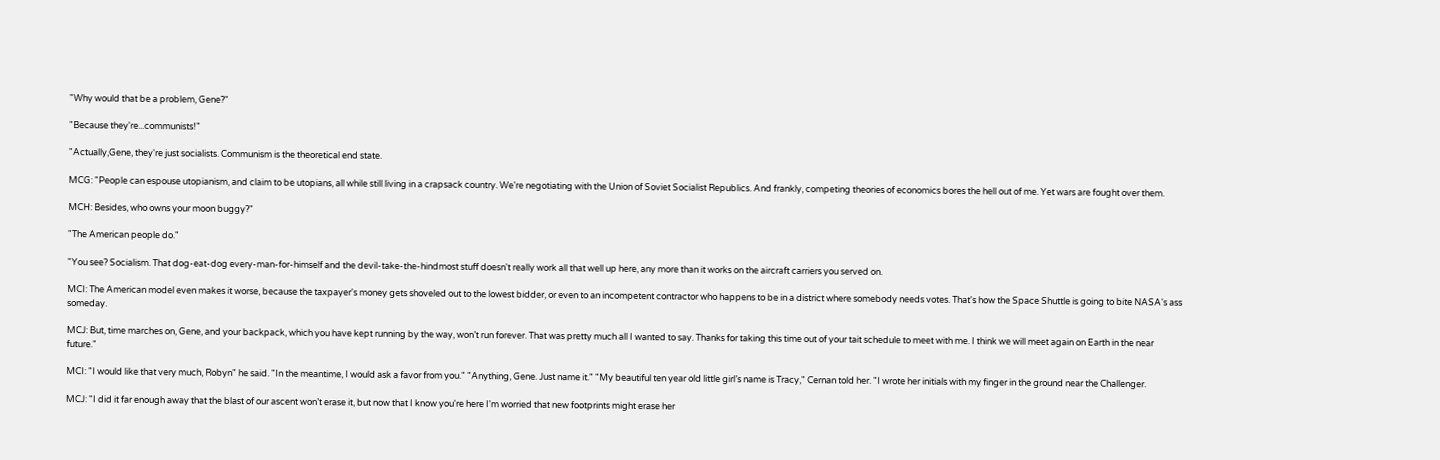"Why would that be a problem, Gene?"

"Because they're...communists!"

"Actually,Gene, they're just socialists. Communism is the theoretical end state.

MCG: "People can espouse utopianism, and claim to be utopians, all while still living in a crapsack country. We're negotiating with the Union of Soviet Socialist Republics. And frankly, competing theories of economics bores the hell out of me. Yet wars are fought over them.

MCH: Besides, who owns your moon buggy?"

"The American people do."

"You see? Socialism. That dog-eat-dog every-man-for-himself and the devil-take-the-hindmost stuff doesn't really work all that well up here, any more than it works on the aircraft carriers you served on.

MCI: The American model even makes it worse, because the taxpayer's money gets shoveled out to the lowest bidder, or even to an incompetent contractor who happens to be in a district where somebody needs votes. That's how the Space Shuttle is going to bite NASA's ass someday.

MCJ: But, time marches on, Gene, and your backpack, which you have kept running by the way, won’t run forever. That was pretty much all I wanted to say. Thanks for taking this time out of your tait schedule to meet with me. I think we will meet again on Earth in the near future."

MCI: "I would like that very much, Robyn" he said. "In the meantime, I would ask a favor from you." "Anything, Gene. Just name it." "My beautiful ten year old little girl’s name is Tracy," Cernan told her. "I wrote her initials with my finger in the ground near the Challenger.

MCJ: "I did it far enough away that the blast of our ascent won’t erase it, but now that I know you're here I'm worried that new footprints might erase her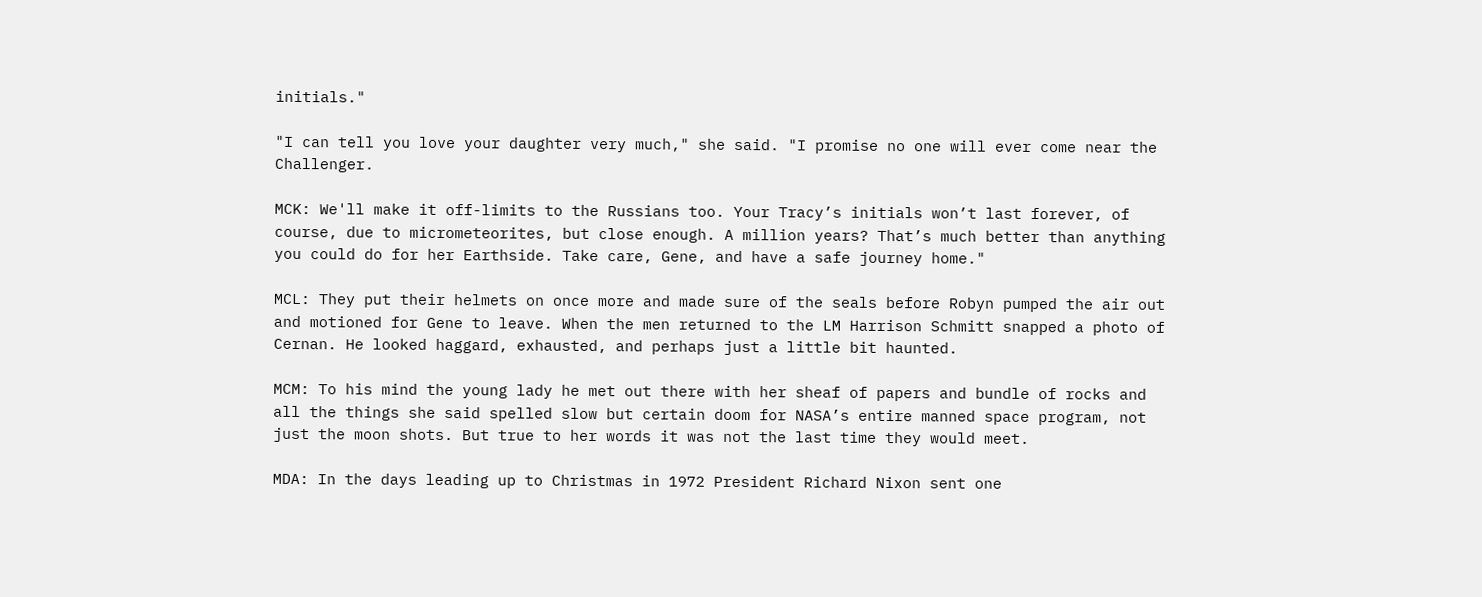initials."

"I can tell you love your daughter very much," she said. "I promise no one will ever come near the Challenger.

MCK: We'll make it off-limits to the Russians too. Your Tracy’s initials won’t last forever, of course, due to micrometeorites, but close enough. A million years? That’s much better than anything you could do for her Earthside. Take care, Gene, and have a safe journey home."

MCL: They put their helmets on once more and made sure of the seals before Robyn pumped the air out and motioned for Gene to leave. When the men returned to the LM Harrison Schmitt snapped a photo of Cernan. He looked haggard, exhausted, and perhaps just a little bit haunted.

MCM: To his mind the young lady he met out there with her sheaf of papers and bundle of rocks and all the things she said spelled slow but certain doom for NASA’s entire manned space program, not just the moon shots. But true to her words it was not the last time they would meet.

MDA: In the days leading up to Christmas in 1972 President Richard Nixon sent one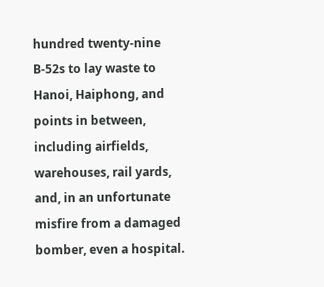hundred twenty-nine B-52s to lay waste to Hanoi, Haiphong, and points in between, including airfields, warehouses, rail yards, and, in an unfortunate misfire from a damaged bomber, even a hospital.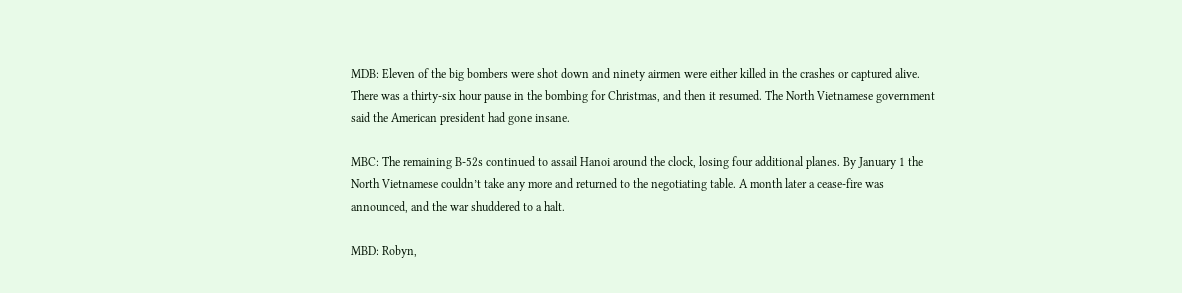MDB: Eleven of the big bombers were shot down and ninety airmen were either killed in the crashes or captured alive. There was a thirty-six hour pause in the bombing for Christmas, and then it resumed. The North Vietnamese government said the American president had gone insane.

MBC: The remaining B-52s continued to assail Hanoi around the clock, losing four additional planes. By January 1 the North Vietnamese couldn’t take any more and returned to the negotiating table. A month later a cease-fire was announced, and the war shuddered to a halt.

MBD: Robyn,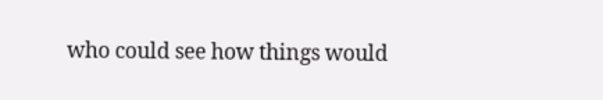who could see how things would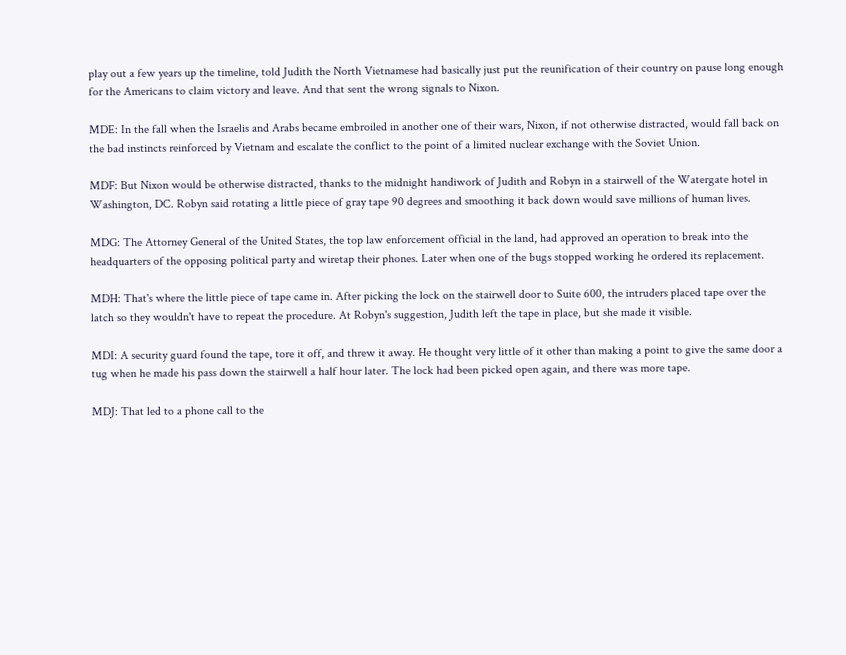play out a few years up the timeline, told Judith the North Vietnamese had basically just put the reunification of their country on pause long enough for the Americans to claim victory and leave. And that sent the wrong signals to Nixon.

MDE: In the fall when the Israelis and Arabs became embroiled in another one of their wars, Nixon, if not otherwise distracted, would fall back on the bad instincts reinforced by Vietnam and escalate the conflict to the point of a limited nuclear exchange with the Soviet Union.

MDF: But Nixon would be otherwise distracted, thanks to the midnight handiwork of Judith and Robyn in a stairwell of the Watergate hotel in Washington, DC. Robyn said rotating a little piece of gray tape 90 degrees and smoothing it back down would save millions of human lives.

MDG: The Attorney General of the United States, the top law enforcement official in the land, had approved an operation to break into the headquarters of the opposing political party and wiretap their phones. Later when one of the bugs stopped working he ordered its replacement.

MDH: That's where the little piece of tape came in. After picking the lock on the stairwell door to Suite 600, the intruders placed tape over the latch so they wouldn't have to repeat the procedure. At Robyn's suggestion, Judith left the tape in place, but she made it visible.

MDI: A security guard found the tape, tore it off, and threw it away. He thought very little of it other than making a point to give the same door a tug when he made his pass down the stairwell a half hour later. The lock had been picked open again, and there was more tape.

MDJ: That led to a phone call to the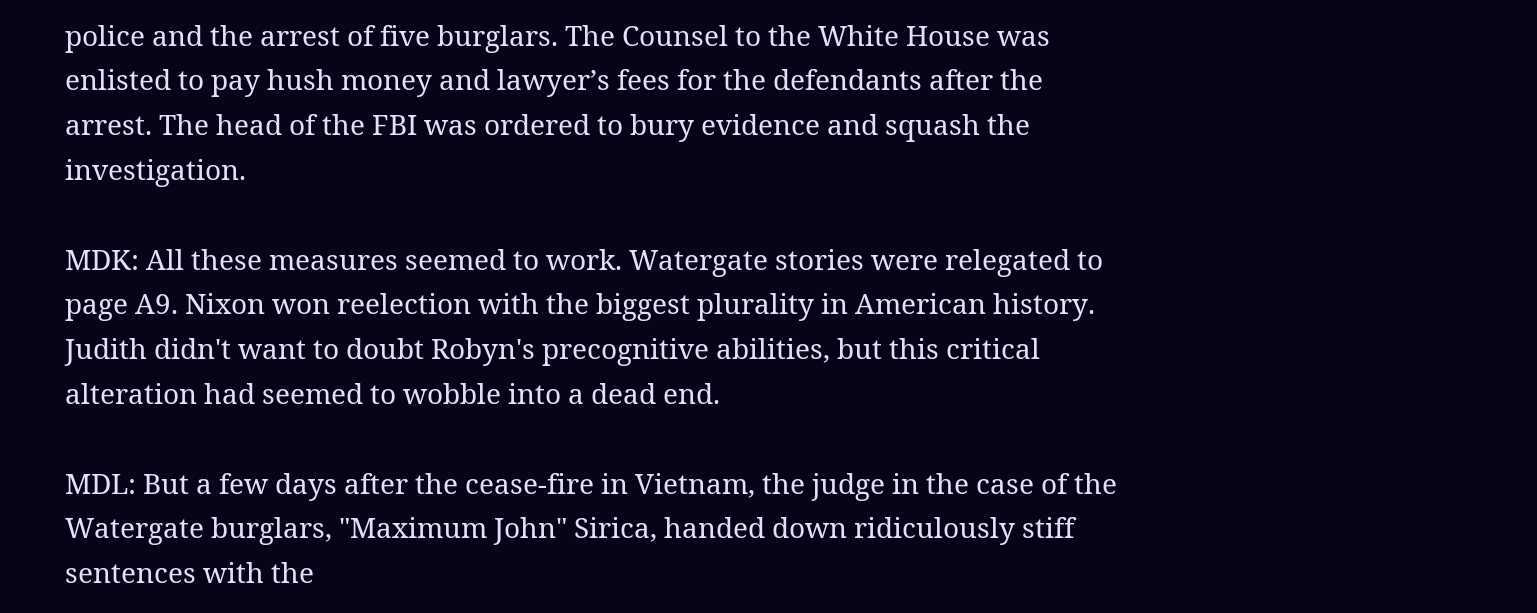police and the arrest of five burglars. The Counsel to the White House was enlisted to pay hush money and lawyer’s fees for the defendants after the arrest. The head of the FBI was ordered to bury evidence and squash the investigation.

MDK: All these measures seemed to work. Watergate stories were relegated to page A9. Nixon won reelection with the biggest plurality in American history. Judith didn't want to doubt Robyn's precognitive abilities, but this critical alteration had seemed to wobble into a dead end.

MDL: But a few days after the cease-fire in Vietnam, the judge in the case of the Watergate burglars, "Maximum John" Sirica, handed down ridiculously stiff sentences with the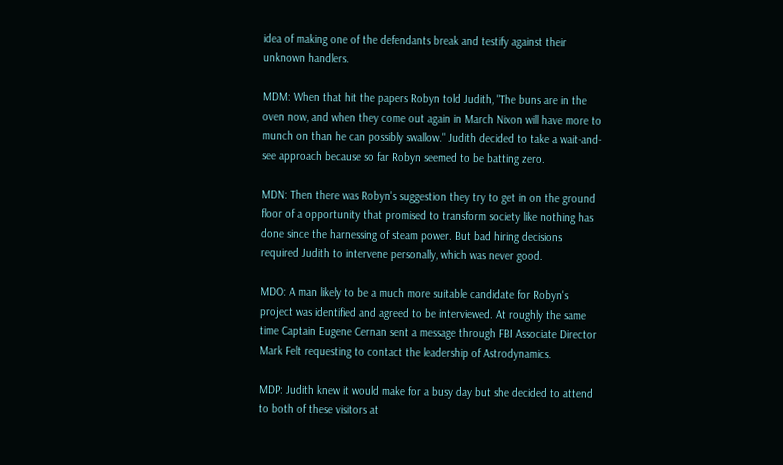idea of making one of the defendants break and testify against their unknown handlers.

MDM: When that hit the papers Robyn told Judith, "The buns are in the oven now, and when they come out again in March Nixon will have more to munch on than he can possibly swallow." Judith decided to take a wait-and-see approach because so far Robyn seemed to be batting zero.

MDN: Then there was Robyn's suggestion they try to get in on the ground floor of a opportunity that promised to transform society like nothing has done since the harnessing of steam power. But bad hiring decisions required Judith to intervene personally, which was never good.

MDO: A man likely to be a much more suitable candidate for Robyn's project was identified and agreed to be interviewed. At roughly the same time Captain Eugene Cernan sent a message through FBI Associate Director Mark Felt requesting to contact the leadership of Astrodynamics.

MDP: Judith knew it would make for a busy day but she decided to attend to both of these visitors at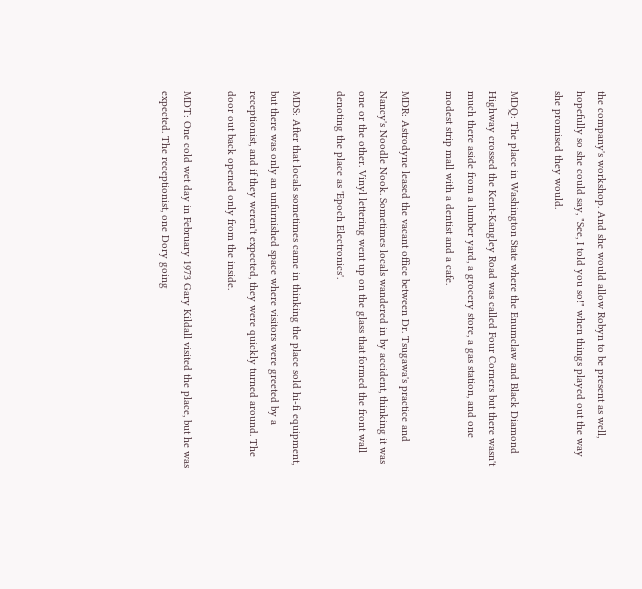the company's workshop. And she would allow Robyn to be present as well, hopefully so she could say, "See, I told you so!" when things played out the way she promised they would.

MDQ: The place in Washington State where the Enumclaw and Black Diamond Highway crossed the Kent-Kangley Road was called Four Corners but there wasn't much there aside from a lumber yard, a grocery store, a gas station, and one modest strip mall with a dentist and a cafe.

MDR: Astrodyne leased the vacant office between Dr. Tsugawa's practice and Nancy's Noodle Nook. Sometimes locals wandered in by accident, thinking it was one or the other. Vinyl lettering went up on the glass that formed the front wall denoting the place as 'Epoch Electronics'.

MDS: After that locals sometimes came in thinking the place sold hi-fi equipment, but there was only an unfurnished space where visitors were greeted by a receptionist, and if they weren't expected, they were quickly turned around. The door out back opened only from the inside.

MDT: One cold wet day in February 1973 Gary Kildall visited the place, but he was expected. The receptionist, one Dory going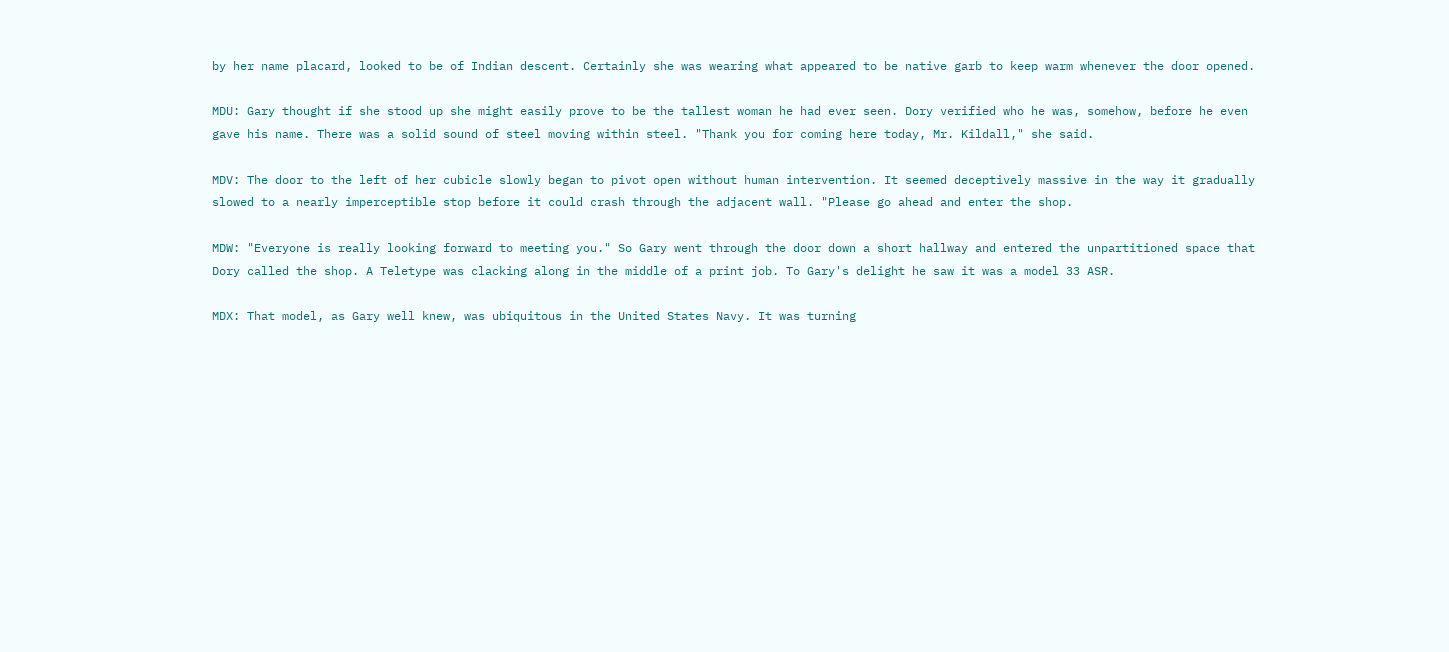by her name placard, looked to be of Indian descent. Certainly she was wearing what appeared to be native garb to keep warm whenever the door opened.

MDU: Gary thought if she stood up she might easily prove to be the tallest woman he had ever seen. Dory verified who he was, somehow, before he even gave his name. There was a solid sound of steel moving within steel. "Thank you for coming here today, Mr. Kildall," she said.

MDV: The door to the left of her cubicle slowly began to pivot open without human intervention. It seemed deceptively massive in the way it gradually slowed to a nearly imperceptible stop before it could crash through the adjacent wall. "Please go ahead and enter the shop.

MDW: "Everyone is really looking forward to meeting you." So Gary went through the door down a short hallway and entered the unpartitioned space that Dory called the shop. A Teletype was clacking along in the middle of a print job. To Gary's delight he saw it was a model 33 ASR.

MDX: That model, as Gary well knew, was ubiquitous in the United States Navy. It was turning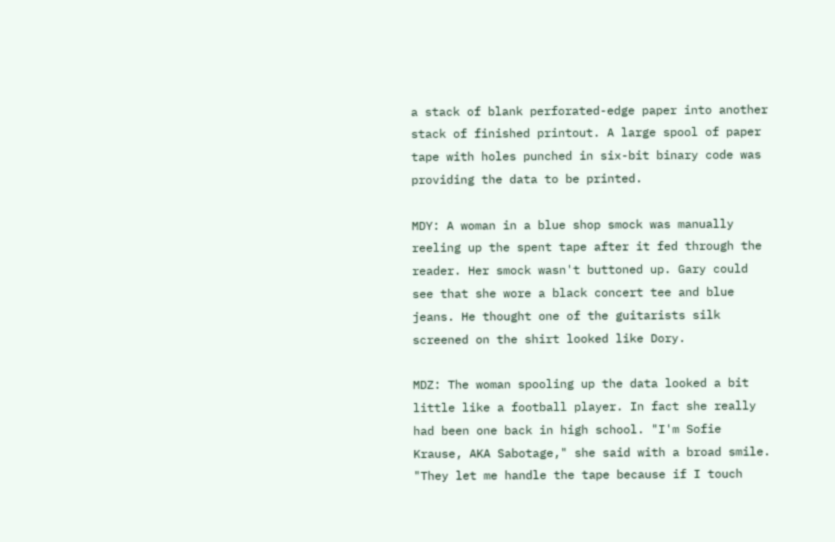a stack of blank perforated-edge paper into another stack of finished printout. A large spool of paper tape with holes punched in six-bit binary code was providing the data to be printed.

MDY: A woman in a blue shop smock was manually reeling up the spent tape after it fed through the reader. Her smock wasn't buttoned up. Gary could see that she wore a black concert tee and blue jeans. He thought one of the guitarists silk screened on the shirt looked like Dory.

MDZ: The woman spooling up the data looked a bit little like a football player. In fact she really had been one back in high school. "I'm Sofie Krause, AKA Sabotage," she said with a broad smile. "They let me handle the tape because if I touch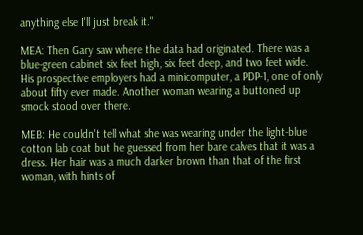anything else I'll just break it."

MEA: Then Gary saw where the data had originated. There was a blue-green cabinet six feet high, six feet deep, and two feet wide. His prospective employers had a minicomputer, a PDP-1, one of only about fifty ever made. Another woman wearing a buttoned up smock stood over there.

MEB: He couldn't tell what she was wearing under the light-blue cotton lab coat but he guessed from her bare calves that it was a dress. Her hair was a much darker brown than that of the first woman, with hints of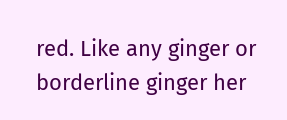red. Like any ginger or borderline ginger her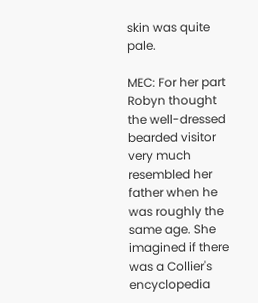skin was quite pale.

MEC: For her part Robyn thought the well-dressed bearded visitor very much resembled her father when he was roughly the same age. She imagined if there was a Collier's encyclopedia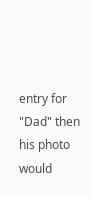entry for "Dad" then his photo would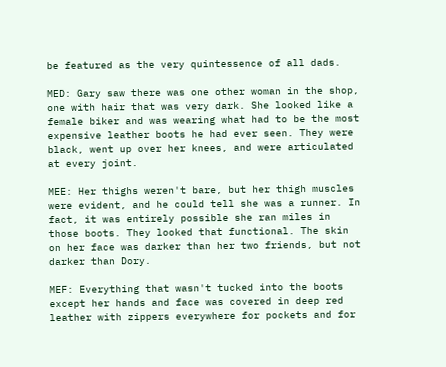be featured as the very quintessence of all dads.

MED: Gary saw there was one other woman in the shop, one with hair that was very dark. She looked like a female biker and was wearing what had to be the most expensive leather boots he had ever seen. They were black, went up over her knees, and were articulated at every joint.

MEE: Her thighs weren't bare, but her thigh muscles were evident, and he could tell she was a runner. In fact, it was entirely possible she ran miles in those boots. They looked that functional. The skin on her face was darker than her two friends, but not darker than Dory.

MEF: Everything that wasn't tucked into the boots except her hands and face was covered in deep red leather with zippers everywhere for pockets and for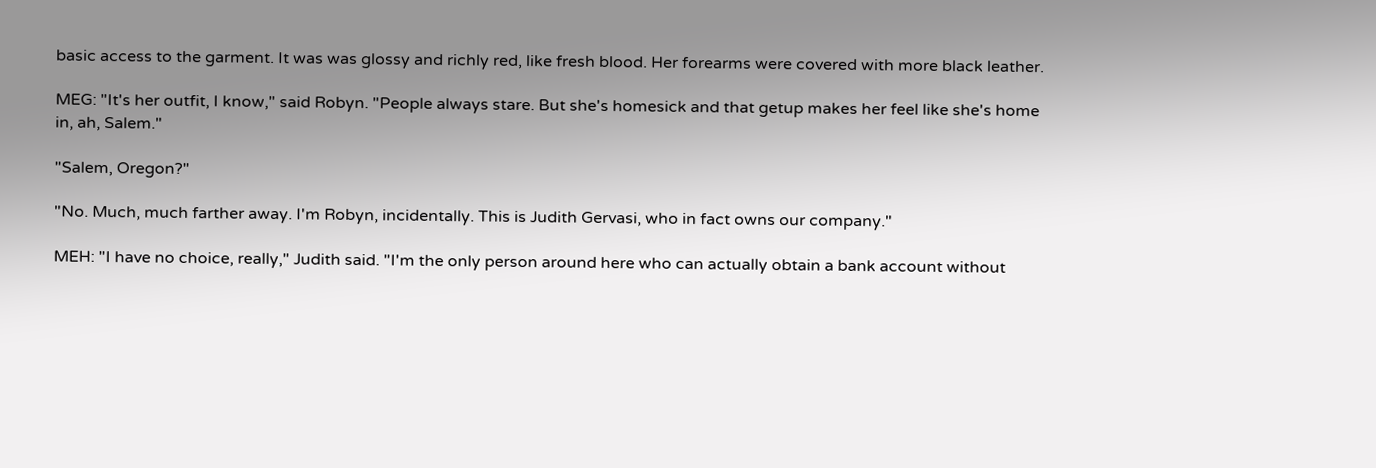basic access to the garment. It was was glossy and richly red, like fresh blood. Her forearms were covered with more black leather.

MEG: "It's her outfit, I know," said Robyn. "People always stare. But she's homesick and that getup makes her feel like she's home in, ah, Salem."

"Salem, Oregon?"

"No. Much, much farther away. I'm Robyn, incidentally. This is Judith Gervasi, who in fact owns our company."

MEH: "I have no choice, really," Judith said. "I'm the only person around here who can actually obtain a bank account without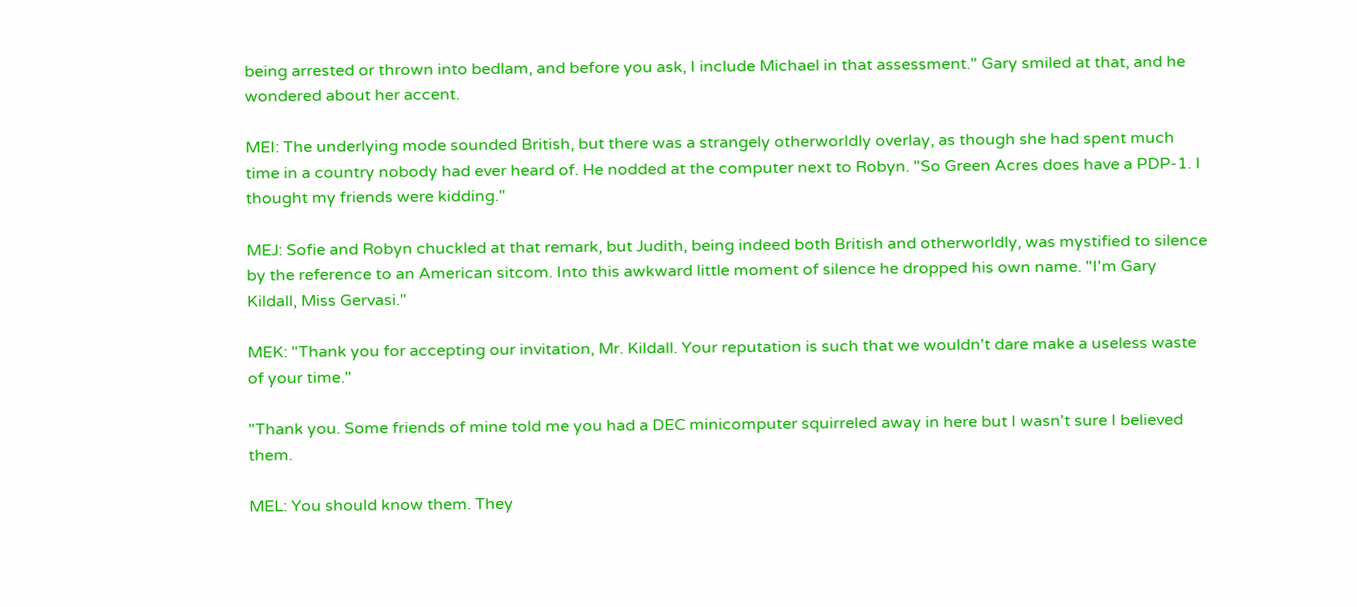being arrested or thrown into bedlam, and before you ask, I include Michael in that assessment." Gary smiled at that, and he wondered about her accent.

MEI: The underlying mode sounded British, but there was a strangely otherworldly overlay, as though she had spent much time in a country nobody had ever heard of. He nodded at the computer next to Robyn. "So Green Acres does have a PDP-1. I thought my friends were kidding."

MEJ: Sofie and Robyn chuckled at that remark, but Judith, being indeed both British and otherworldly, was mystified to silence by the reference to an American sitcom. Into this awkward little moment of silence he dropped his own name. "I'm Gary Kildall, Miss Gervasi."

MEK: "Thank you for accepting our invitation, Mr. Kildall. Your reputation is such that we wouldn't dare make a useless waste of your time."

"Thank you. Some friends of mine told me you had a DEC minicomputer squirreled away in here but I wasn't sure I believed them.

MEL: You should know them. They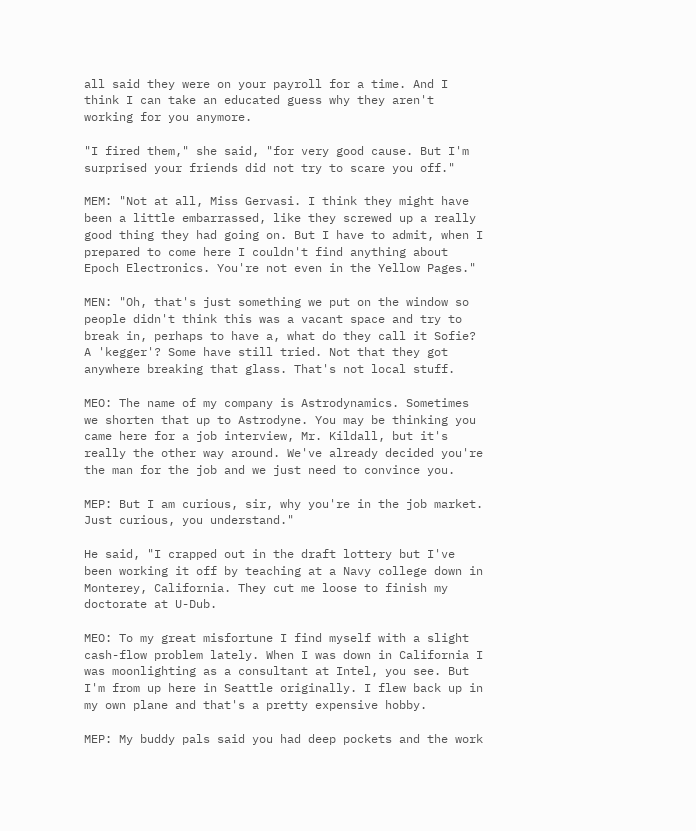all said they were on your payroll for a time. And I think I can take an educated guess why they aren't working for you anymore.

"I fired them," she said, "for very good cause. But I'm surprised your friends did not try to scare you off."

MEM: "Not at all, Miss Gervasi. I think they might have been a little embarrassed, like they screwed up a really good thing they had going on. But I have to admit, when I prepared to come here I couldn't find anything about Epoch Electronics. You're not even in the Yellow Pages."

MEN: "Oh, that's just something we put on the window so people didn't think this was a vacant space and try to break in, perhaps to have a, what do they call it Sofie? A 'kegger'? Some have still tried. Not that they got anywhere breaking that glass. That's not local stuff.

MEO: The name of my company is Astrodynamics. Sometimes we shorten that up to Astrodyne. You may be thinking you came here for a job interview, Mr. Kildall, but it's really the other way around. We've already decided you're the man for the job and we just need to convince you.

MEP: But I am curious, sir, why you're in the job market. Just curious, you understand."

He said, "I crapped out in the draft lottery but I've been working it off by teaching at a Navy college down in Monterey, California. They cut me loose to finish my doctorate at U-Dub.

MEO: To my great misfortune I find myself with a slight cash-flow problem lately. When I was down in California I was moonlighting as a consultant at Intel, you see. But I'm from up here in Seattle originally. I flew back up in my own plane and that's a pretty expensive hobby.

MEP: My buddy pals said you had deep pockets and the work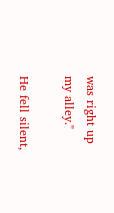was right up my alley."

He fell silent,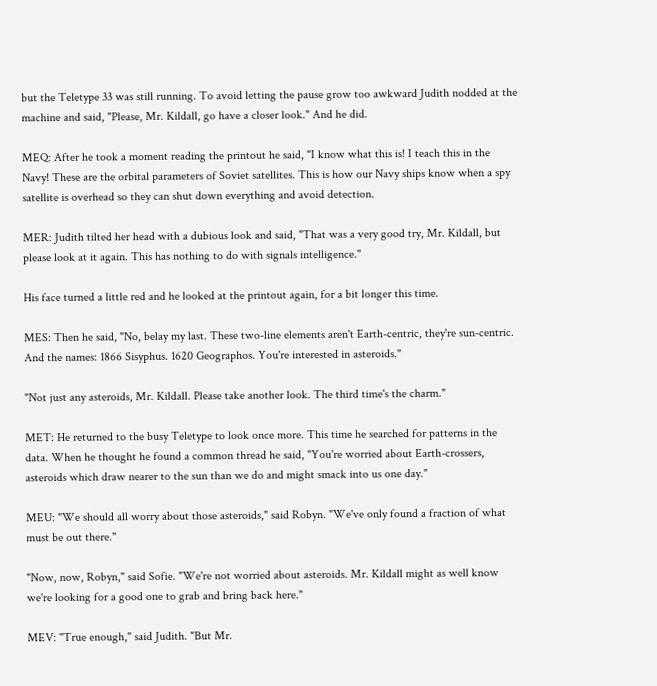but the Teletype 33 was still running. To avoid letting the pause grow too awkward Judith nodded at the machine and said, "Please, Mr. Kildall, go have a closer look." And he did.

MEQ: After he took a moment reading the printout he said, "I know what this is! I teach this in the Navy! These are the orbital parameters of Soviet satellites. This is how our Navy ships know when a spy satellite is overhead so they can shut down everything and avoid detection.

MER: Judith tilted her head with a dubious look and said, "That was a very good try, Mr. Kildall, but please look at it again. This has nothing to do with signals intelligence."

His face turned a little red and he looked at the printout again, for a bit longer this time.

MES: Then he said, "No, belay my last. These two-line elements aren't Earth-centric, they're sun-centric. And the names: 1866 Sisyphus. 1620 Geographos. You're interested in asteroids."

"Not just any asteroids, Mr. Kildall. Please take another look. The third time's the charm."

MET: He returned to the busy Teletype to look once more. This time he searched for patterns in the data. When he thought he found a common thread he said, "You're worried about Earth-crossers, asteroids which draw nearer to the sun than we do and might smack into us one day."

MEU: "We should all worry about those asteroids," said Robyn. "We've only found a fraction of what must be out there."

"Now, now, Robyn," said Sofie. "We're not worried about asteroids. Mr. Kildall might as well know we're looking for a good one to grab and bring back here."

MEV: "True enough," said Judith. "But Mr.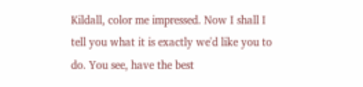Kildall, color me impressed. Now I shall I tell you what it is exactly we'd like you to do. You see, have the best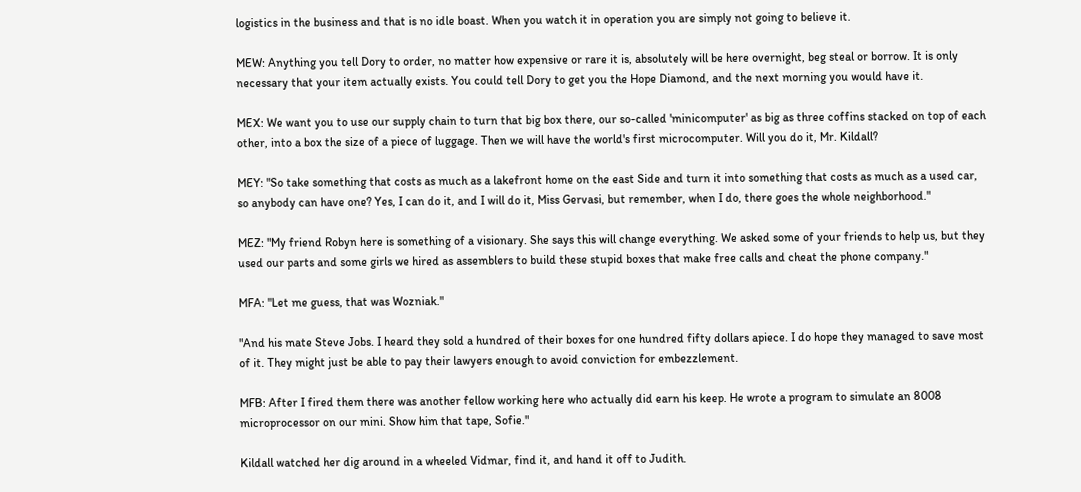logistics in the business and that is no idle boast. When you watch it in operation you are simply not going to believe it.

MEW: Anything you tell Dory to order, no matter how expensive or rare it is, absolutely will be here overnight, beg steal or borrow. It is only necessary that your item actually exists. You could tell Dory to get you the Hope Diamond, and the next morning you would have it.

MEX: We want you to use our supply chain to turn that big box there, our so-called 'minicomputer' as big as three coffins stacked on top of each other, into a box the size of a piece of luggage. Then we will have the world's first microcomputer. Will you do it, Mr. Kildall?

MEY: "So take something that costs as much as a lakefront home on the east Side and turn it into something that costs as much as a used car, so anybody can have one? Yes, I can do it, and I will do it, Miss Gervasi, but remember, when I do, there goes the whole neighborhood."

MEZ: "My friend Robyn here is something of a visionary. She says this will change everything. We asked some of your friends to help us, but they used our parts and some girls we hired as assemblers to build these stupid boxes that make free calls and cheat the phone company."

MFA: "Let me guess, that was Wozniak."

"And his mate Steve Jobs. I heard they sold a hundred of their boxes for one hundred fifty dollars apiece. I do hope they managed to save most of it. They might just be able to pay their lawyers enough to avoid conviction for embezzlement.

MFB: After I fired them there was another fellow working here who actually did earn his keep. He wrote a program to simulate an 8008 microprocessor on our mini. Show him that tape, Sofie."

Kildall watched her dig around in a wheeled Vidmar, find it, and hand it off to Judith.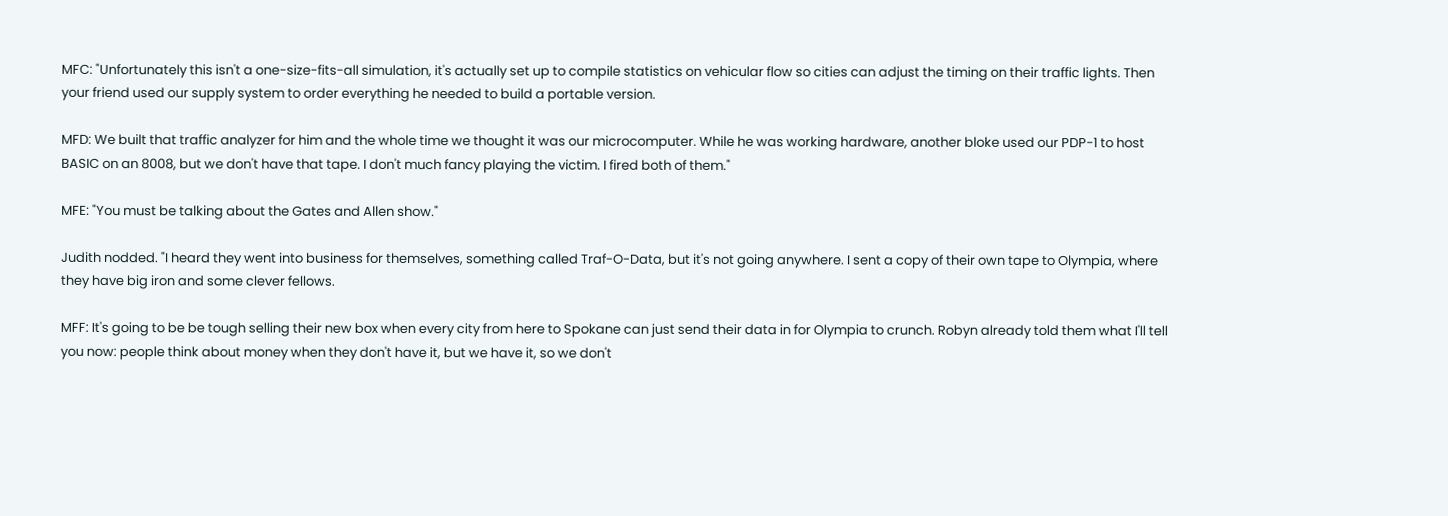MFC: "Unfortunately this isn't a one-size-fits-all simulation, it's actually set up to compile statistics on vehicular flow so cities can adjust the timing on their traffic lights. Then your friend used our supply system to order everything he needed to build a portable version.

MFD: We built that traffic analyzer for him and the whole time we thought it was our microcomputer. While he was working hardware, another bloke used our PDP-1 to host BASIC on an 8008, but we don't have that tape. I don't much fancy playing the victim. I fired both of them."

MFE: "You must be talking about the Gates and Allen show."

Judith nodded. "I heard they went into business for themselves, something called Traf-O-Data, but it's not going anywhere. I sent a copy of their own tape to Olympia, where they have big iron and some clever fellows.

MFF: It's going to be be tough selling their new box when every city from here to Spokane can just send their data in for Olympia to crunch. Robyn already told them what I'll tell you now: people think about money when they don't have it, but we have it, so we don't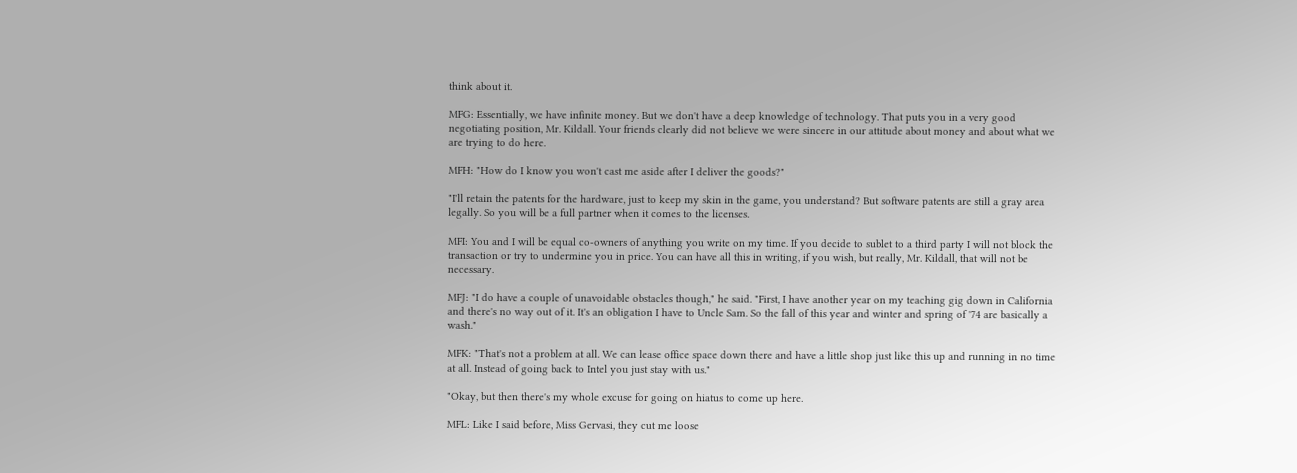think about it.

MFG: Essentially, we have infinite money. But we don't have a deep knowledge of technology. That puts you in a very good negotiating position, Mr. Kildall. Your friends clearly did not believe we were sincere in our attitude about money and about what we are trying to do here.

MFH: "How do I know you won't cast me aside after I deliver the goods?"

"I'll retain the patents for the hardware, just to keep my skin in the game, you understand? But software patents are still a gray area legally. So you will be a full partner when it comes to the licenses.

MFI: You and I will be equal co-owners of anything you write on my time. If you decide to sublet to a third party I will not block the transaction or try to undermine you in price. You can have all this in writing, if you wish, but really, Mr. Kildall, that will not be necessary.

MFJ: "I do have a couple of unavoidable obstacles though," he said. "First, I have another year on my teaching gig down in California and there's no way out of it. It's an obligation I have to Uncle Sam. So the fall of this year and winter and spring of '74 are basically a wash."

MFK: "That's not a problem at all. We can lease office space down there and have a little shop just like this up and running in no time at all. Instead of going back to Intel you just stay with us."

"Okay, but then there's my whole excuse for going on hiatus to come up here.

MFL: Like I said before, Miss Gervasi, they cut me loose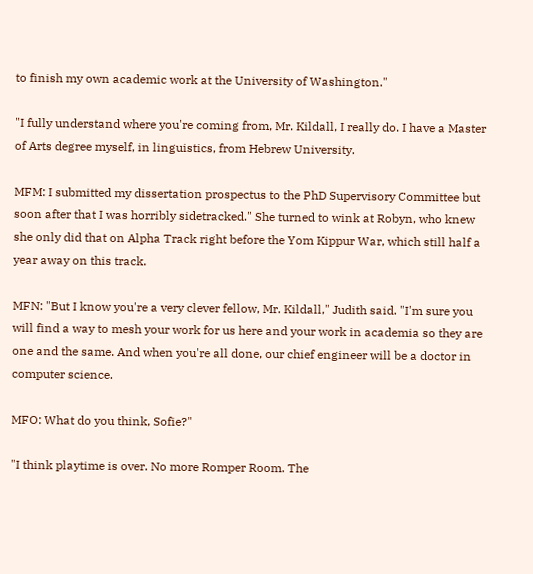to finish my own academic work at the University of Washington."

"I fully understand where you're coming from, Mr. Kildall, I really do. I have a Master of Arts degree myself, in linguistics, from Hebrew University.

MFM: I submitted my dissertation prospectus to the PhD Supervisory Committee but soon after that I was horribly sidetracked." She turned to wink at Robyn, who knew she only did that on Alpha Track right before the Yom Kippur War, which still half a year away on this track.

MFN: "But I know you're a very clever fellow, Mr. Kildall," Judith said. "I'm sure you will find a way to mesh your work for us here and your work in academia so they are one and the same. And when you're all done, our chief engineer will be a doctor in computer science.

MFO: What do you think, Sofie?"

"I think playtime is over. No more Romper Room. The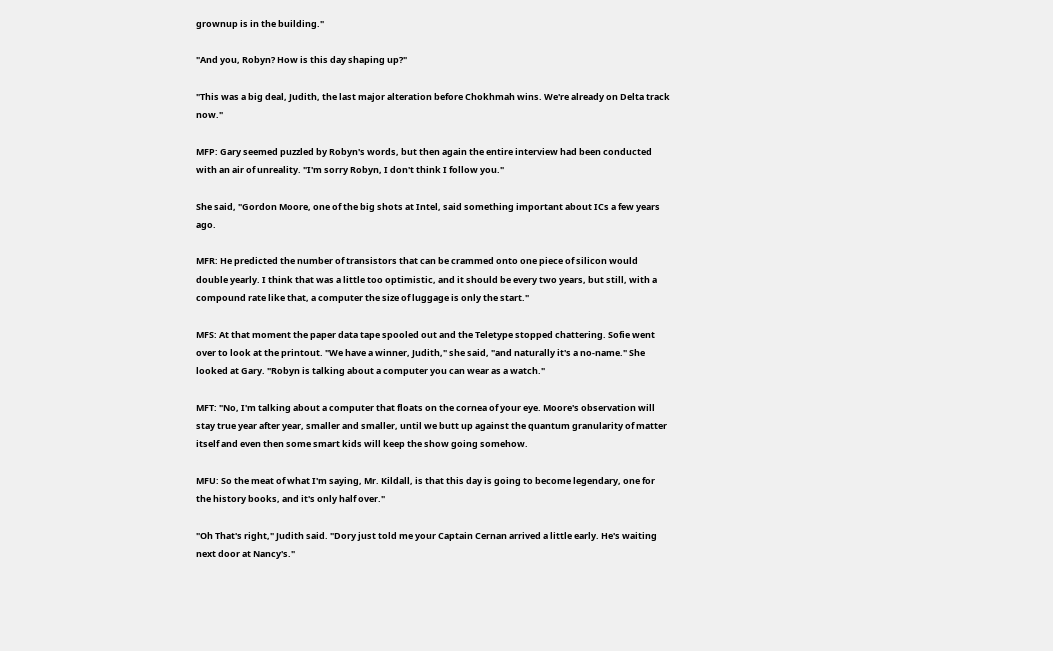grownup is in the building."

"And you, Robyn? How is this day shaping up?"

"This was a big deal, Judith, the last major alteration before Chokhmah wins. We're already on Delta track now."

MFP: Gary seemed puzzled by Robyn's words, but then again the entire interview had been conducted with an air of unreality. "I'm sorry Robyn, I don't think I follow you."

She said, "Gordon Moore, one of the big shots at Intel, said something important about ICs a few years ago.

MFR: He predicted the number of transistors that can be crammed onto one piece of silicon would double yearly. I think that was a little too optimistic, and it should be every two years, but still, with a compound rate like that, a computer the size of luggage is only the start."

MFS: At that moment the paper data tape spooled out and the Teletype stopped chattering. Sofie went over to look at the printout. "We have a winner, Judith," she said, "and naturally it's a no-name." She looked at Gary. "Robyn is talking about a computer you can wear as a watch."

MFT: "No, I'm talking about a computer that floats on the cornea of your eye. Moore's observation will stay true year after year, smaller and smaller, until we butt up against the quantum granularity of matter itself and even then some smart kids will keep the show going somehow.

MFU: So the meat of what I'm saying, Mr. Kildall, is that this day is going to become legendary, one for the history books, and it's only half over."

"Oh That's right," Judith said. "Dory just told me your Captain Cernan arrived a little early. He's waiting next door at Nancy's."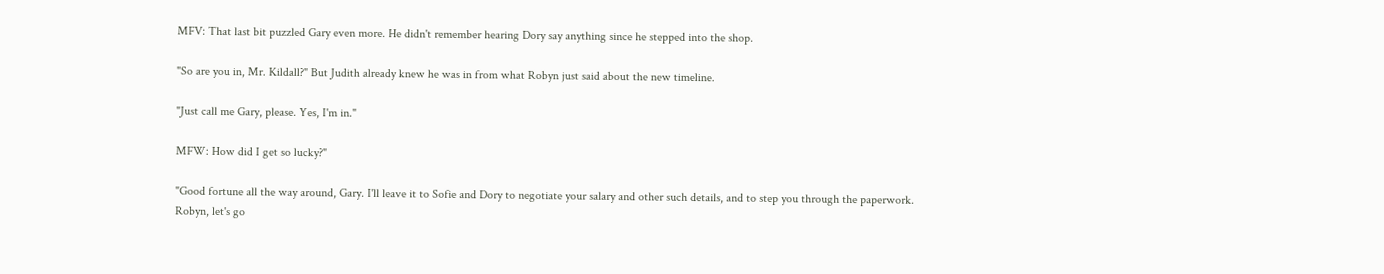MFV: That last bit puzzled Gary even more. He didn't remember hearing Dory say anything since he stepped into the shop.

"So are you in, Mr. Kildall?" But Judith already knew he was in from what Robyn just said about the new timeline.

"Just call me Gary, please. Yes, I'm in."

MFW: How did I get so lucky?"

"Good fortune all the way around, Gary. I'll leave it to Sofie and Dory to negotiate your salary and other such details, and to step you through the paperwork. Robyn, let's go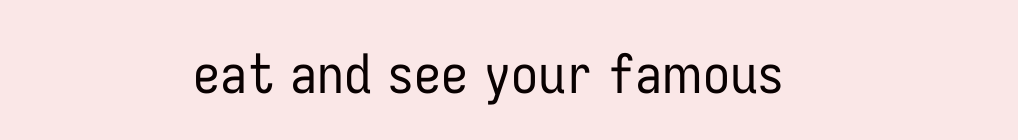eat and see your famous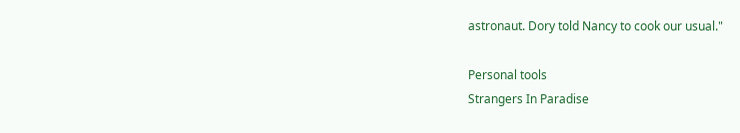astronaut. Dory told Nancy to cook our usual."

Personal tools
Strangers In Paradise